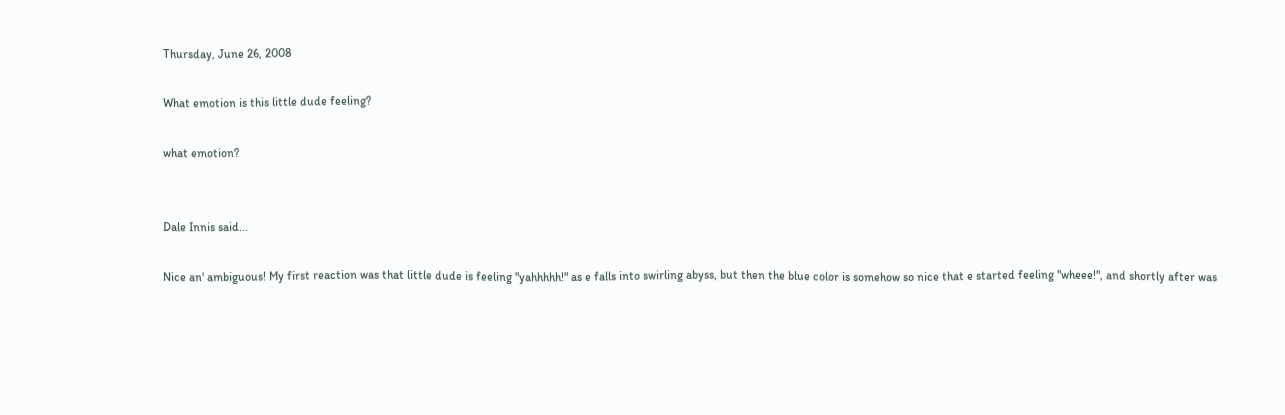Thursday, June 26, 2008

What emotion is this little dude feeling?

what emotion?


Dale Innis said...

Nice an' ambiguous! My first reaction was that little dude is feeling "yahhhhh!" as e falls into swirling abyss, but then the blue color is somehow so nice that e started feeling "wheee!", and shortly after was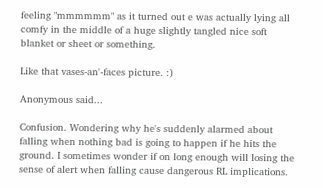feeling "mmmmmm" as it turned out e was actually lying all comfy in the middle of a huge slightly tangled nice soft blanket or sheet or something.

Like that vases-an'-faces picture. :)

Anonymous said...

Confusion. Wondering why he's suddenly alarmed about falling when nothing bad is going to happen if he hits the ground. I sometimes wonder if on long enough will losing the sense of alert when falling cause dangerous RL implications.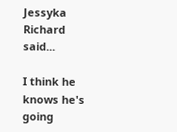Jessyka Richard said...

I think he knows he's going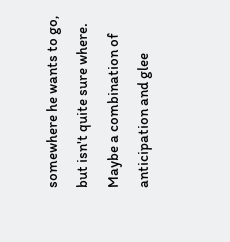somewhere he wants to go, but isn't quite sure where. Maybe a combination of anticipation and glee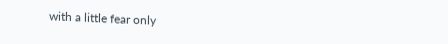with a little fear only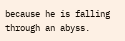because he is falling through an abyss.